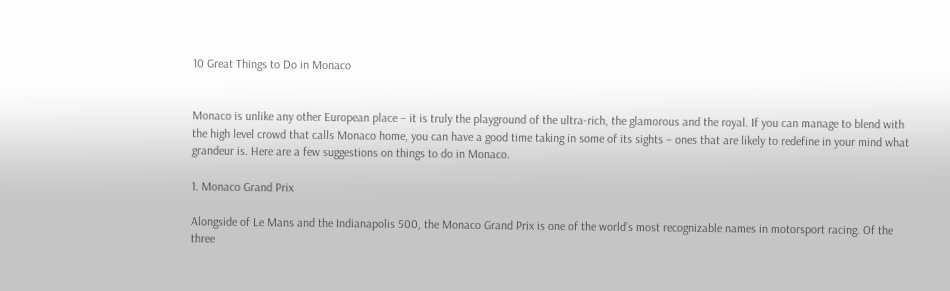10 Great Things to Do in Monaco


Monaco is unlike any other European place – it is truly the playground of the ultra-rich, the glamorous and the royal. If you can manage to blend with the high level crowd that calls Monaco home, you can have a good time taking in some of its sights – ones that are likely to redefine in your mind what grandeur is. Here are a few suggestions on things to do in Monaco.

1. Monaco Grand Prix

Alongside of Le Mans and the Indianapolis 500, the Monaco Grand Prix is one of the world’s most recognizable names in motorsport racing. Of the three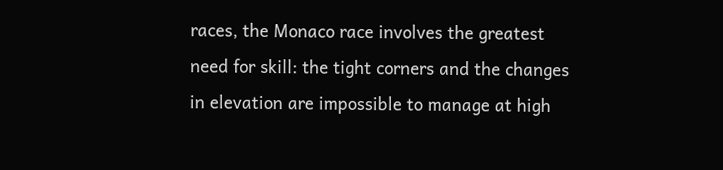races, the Monaco race involves the greatest need for skill: the tight corners and the changes in elevation are impossible to manage at high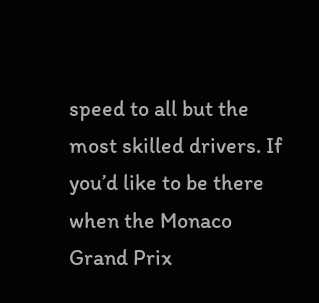speed to all but the most skilled drivers. If you’d like to be there when the Monaco Grand Prix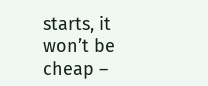starts, it won’t be cheap –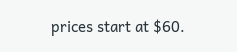prices start at $60.